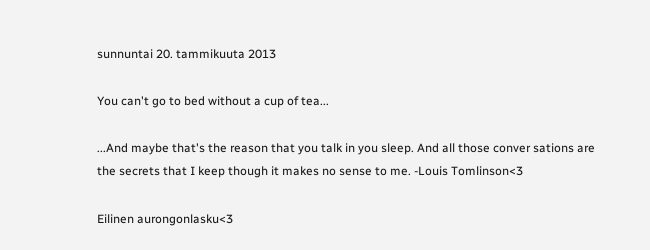sunnuntai 20. tammikuuta 2013

You can't go to bed without a cup of tea...

...And maybe that's the reason that you talk in you sleep. And all those conver sations are the secrets that I keep though it makes no sense to me. -Louis Tomlinson<3

Eilinen aurongonlasku<3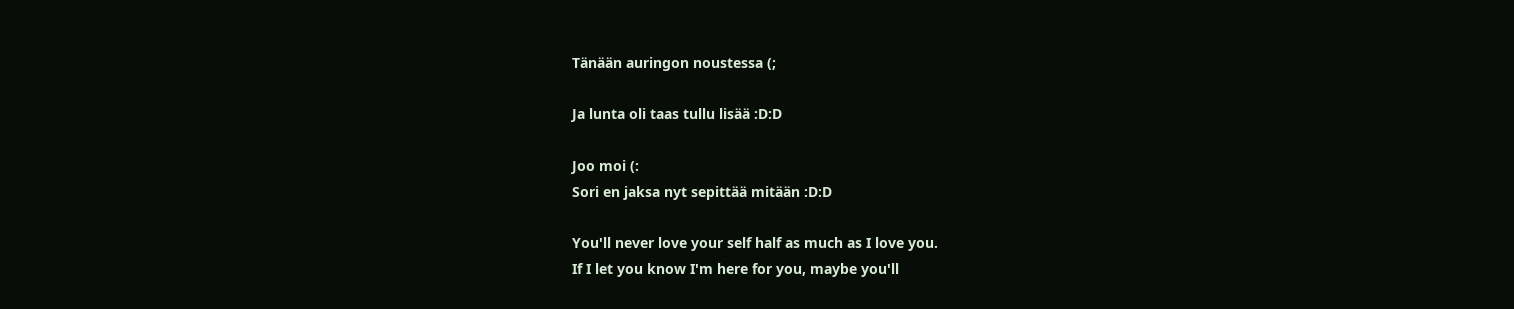Tänään auringon noustessa (;

Ja lunta oli taas tullu lisää :D:D

Joo moi (:
Sori en jaksa nyt sepittää mitään :D:D

You'll never love your self half as much as I love you.
If I let you know I'm here for you, maybe you'll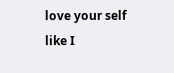love your self like I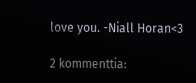love you. -Niall Horan<3

2 kommenttia: